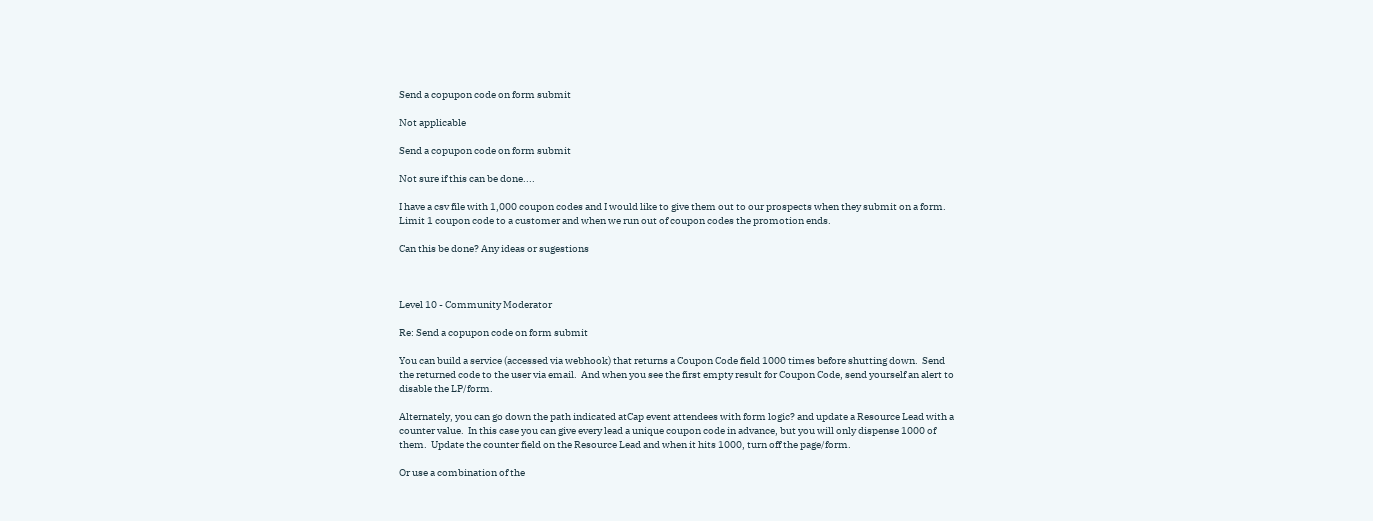Send a copupon code on form submit

Not applicable

Send a copupon code on form submit

Not sure if this can be done....

I have a csv file with 1,000 coupon codes and I would like to give them out to our prospects when they submit on a form. Limit 1 coupon code to a customer and when we run out of coupon codes the promotion ends.

Can this be done? Any ideas or sugestions



Level 10 - Community Moderator

Re: Send a copupon code on form submit

You can build a service (accessed via webhook) that returns a Coupon Code field 1000 times before shutting down.  Send the returned code to the user via email.  And when you see the first empty result for Coupon Code, send yourself an alert to disable the LP/form.

Alternately, you can go down the path indicated atCap event attendees with form logic? and update a Resource Lead with a counter value.  In this case you can give every lead a unique coupon code in advance, but you will only dispense 1000 of them.  Update the counter field on the Resource Lead and when it hits 1000, turn off the page/form.

Or use a combination of the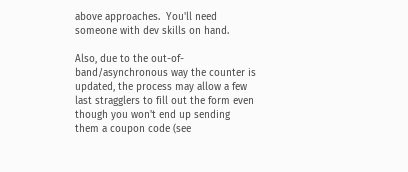above approaches.  You'll need someone with dev skills on hand.

Also, due to the out-of-band/asynchronous way the counter is updated, the process may allow a few last stragglers to fill out the form even though you won't end up sending them a coupon code (see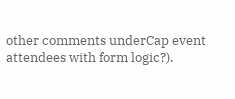other comments underCap event attendees with form logic?).